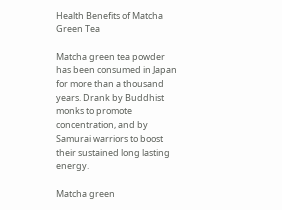Health Benefits of Matcha Green Tea

Matcha green tea powder has been consumed in Japan for more than a thousand years. Drank by Buddhist monks to promote concentration, and by Samurai warriors to boost their sustained long lasting energy.

Matcha green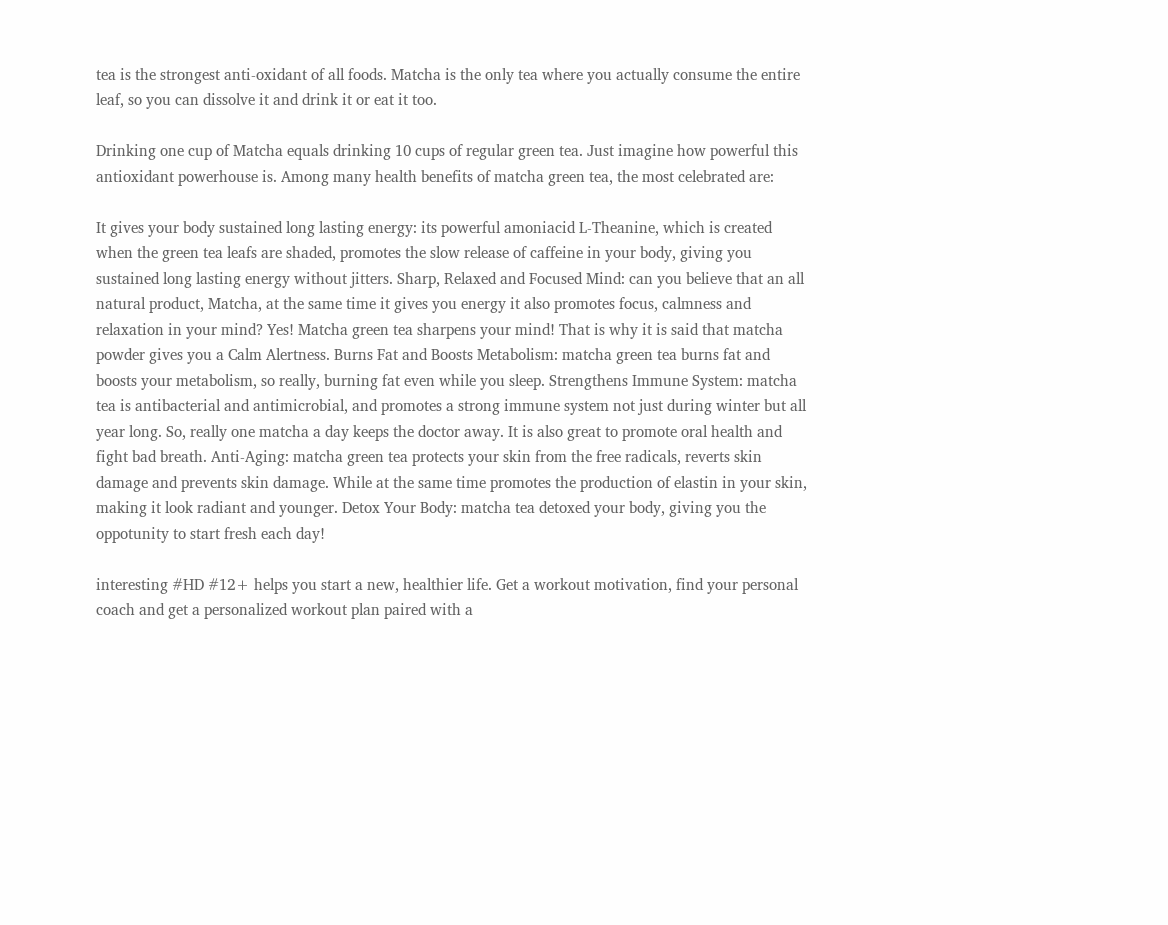tea is the strongest anti-oxidant of all foods. Matcha is the only tea where you actually consume the entire leaf, so you can dissolve it and drink it or eat it too.

Drinking one cup of Matcha equals drinking 10 cups of regular green tea. Just imagine how powerful this antioxidant powerhouse is. Among many health benefits of matcha green tea, the most celebrated are:

It gives your body sustained long lasting energy: its powerful amoniacid L-Theanine, which is created when the green tea leafs are shaded, promotes the slow release of caffeine in your body, giving you sustained long lasting energy without jitters. Sharp, Relaxed and Focused Mind: can you believe that an all natural product, Matcha, at the same time it gives you energy it also promotes focus, calmness and relaxation in your mind? Yes! Matcha green tea sharpens your mind! That is why it is said that matcha powder gives you a Calm Alertness. Burns Fat and Boosts Metabolism: matcha green tea burns fat and boosts your metabolism, so really, burning fat even while you sleep. Strengthens Immune System: matcha tea is antibacterial and antimicrobial, and promotes a strong immune system not just during winter but all year long. So, really one matcha a day keeps the doctor away. It is also great to promote oral health and fight bad breath. Anti-Aging: matcha green tea protects your skin from the free radicals, reverts skin damage and prevents skin damage. While at the same time promotes the production of elastin in your skin, making it look radiant and younger. Detox Your Body: matcha tea detoxed your body, giving you the oppotunity to start fresh each day!

interesting #HD #12+ helps you start a new, healthier life. Get a workout motivation, find your personal coach and get a personalized workout plan paired with a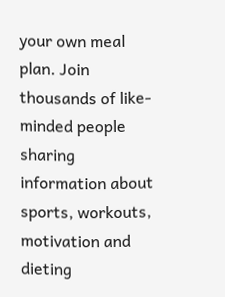your own meal plan. Join thousands of like-minded people sharing information about sports, workouts, motivation and dieting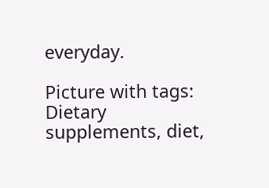everyday.

Picture with tags: Dietary supplements, diet,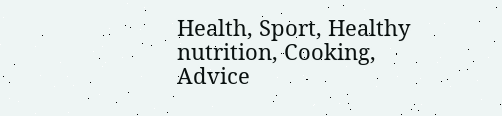Health, Sport, Healthy nutrition, Cooking, Advice